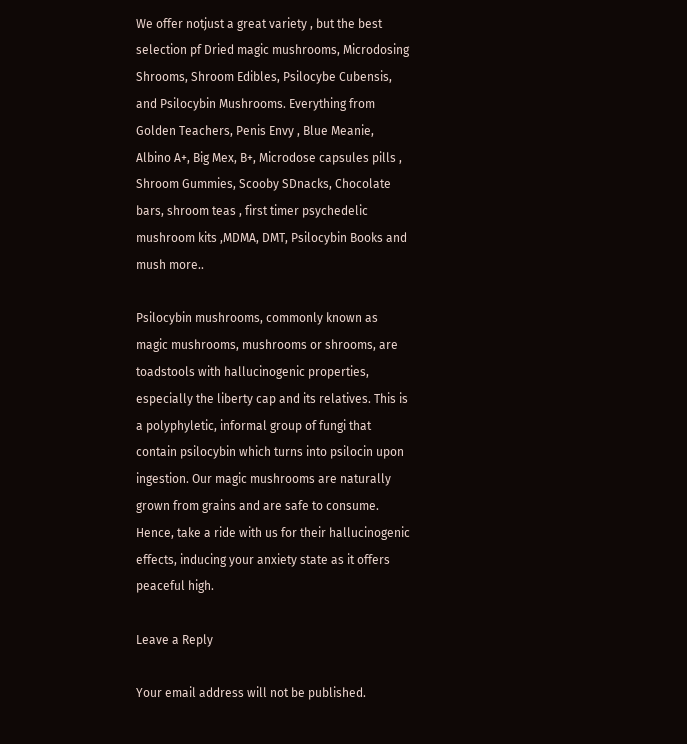We offer notjust a great variety , but the best selection pf Dried magic mushrooms, Microdosing Shrooms, Shroom Edibles, Psilocybe Cubensis, and Psilocybin Mushrooms. Everything from Golden Teachers, Penis Envy , Blue Meanie, Albino A+, Big Mex, B+, Microdose capsules pills , Shroom Gummies, Scooby SDnacks, Chocolate bars, shroom teas , first timer psychedelic mushroom kits ,MDMA, DMT, Psilocybin Books and mush more..

Psilocybin mushrooms, commonly known as magic mushrooms, mushrooms or shrooms, are toadstools with hallucinogenic properties, especially the liberty cap and its relatives. This is a polyphyletic, informal group of fungi that contain psilocybin which turns into psilocin upon ingestion. Our magic mushrooms are naturally grown from grains and are safe to consume. Hence, take a ride with us for their hallucinogenic effects, inducing your anxiety state as it offers peaceful high.

Leave a Reply

Your email address will not be published.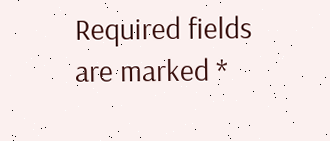Required fields are marked *